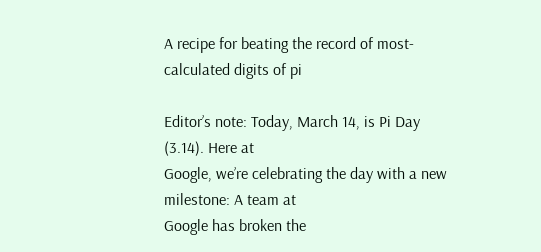A recipe for beating the record of most-calculated digits of pi

Editor’s note: Today, March 14, is Pi Day (3.14). Here at
Google, we’re celebrating the day with a new milestone: A team at
Google has broken the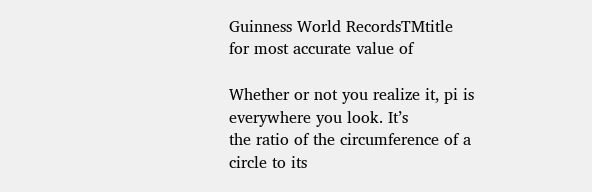Guinness World RecordsTMtitle
for most accurate value of

Whether or not you realize it, pi is everywhere you look. It’s
the ratio of the circumference of a circle to its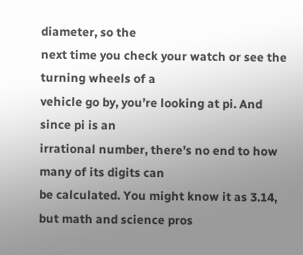diameter, so the
next time you check your watch or see the turning wheels of a
vehicle go by, you’re looking at pi. And since pi is an
irrational number, there’s no end to how many of its digits can
be calculated. You might know it as 3.14, but math and science pros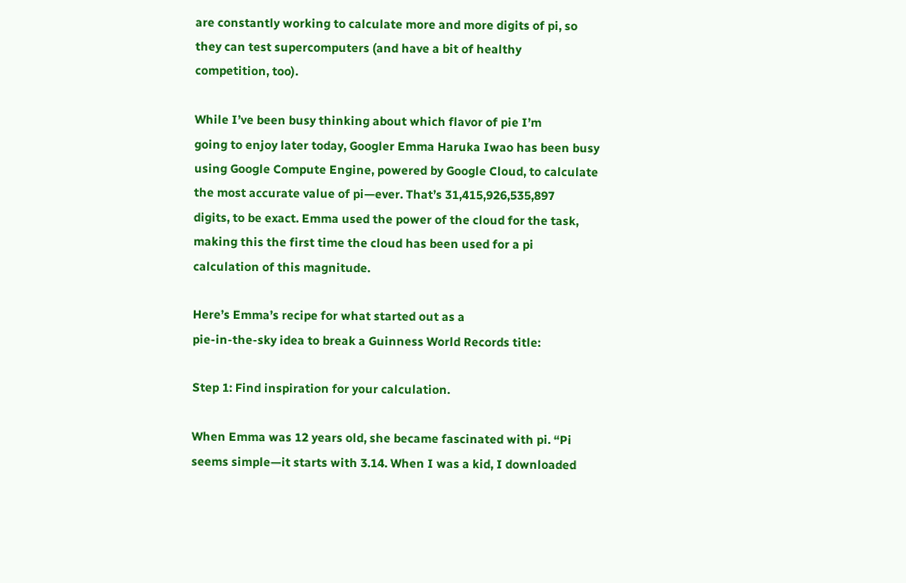are constantly working to calculate more and more digits of pi, so
they can test supercomputers (and have a bit of healthy
competition, too).

While I’ve been busy thinking about which flavor of pie I’m
going to enjoy later today, Googler Emma Haruka Iwao has been busy
using Google Compute Engine, powered by Google Cloud, to calculate
the most accurate value of pi—ever. That’s 31,415,926,535,897
digits, to be exact. Emma used the power of the cloud for the task,
making this the first time the cloud has been used for a pi
calculation of this magnitude.

Here’s Emma’s recipe for what started out as a
pie-in-the-sky idea to break a Guinness World Records title:

Step 1: Find inspiration for your calculation.

When Emma was 12 years old, she became fascinated with pi. “Pi
seems simple—it starts with 3.14. When I was a kid, I downloaded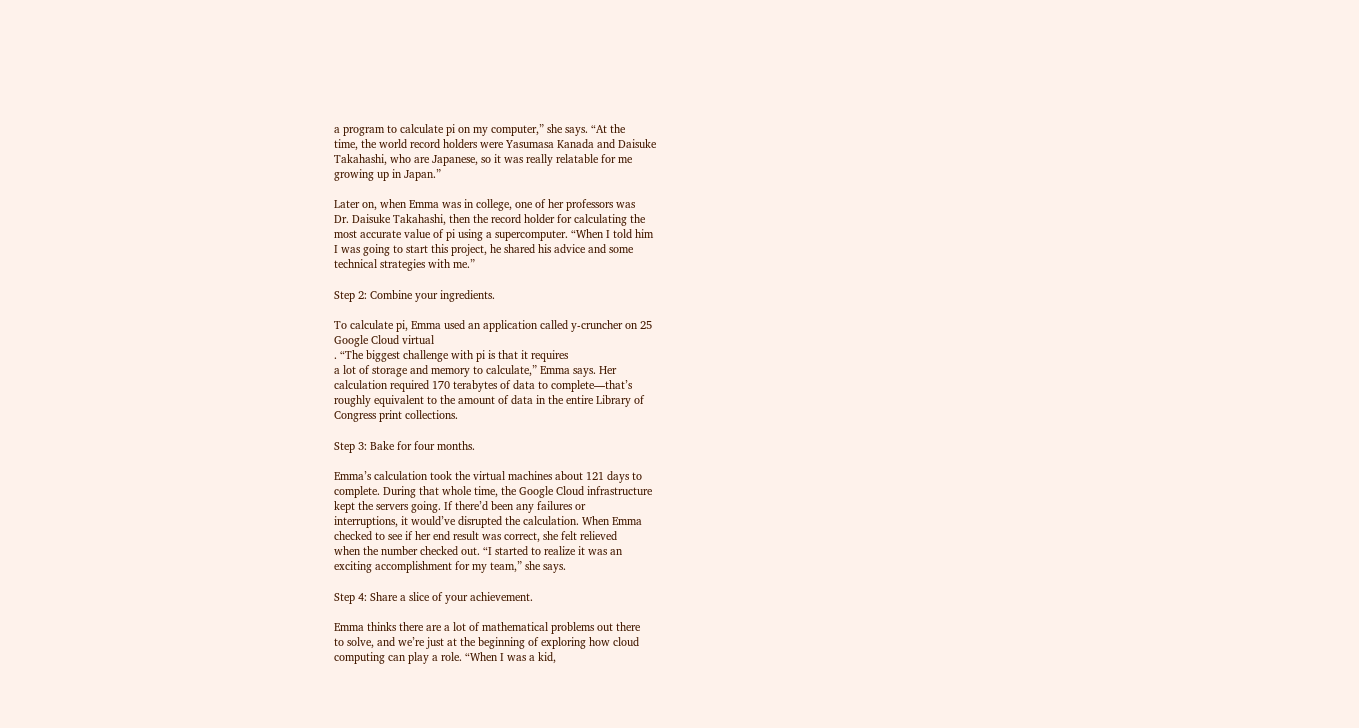a program to calculate pi on my computer,” she says. “At the
time, the world record holders were Yasumasa Kanada and Daisuke
Takahashi, who are Japanese, so it was really relatable for me
growing up in Japan.”

Later on, when Emma was in college, one of her professors was
Dr. Daisuke Takahashi, then the record holder for calculating the
most accurate value of pi using a supercomputer. “When I told him
I was going to start this project, he shared his advice and some
technical strategies with me.”

Step 2: Combine your ingredients.

To calculate pi, Emma used an application called y-cruncher on 25
Google Cloud virtual
. “The biggest challenge with pi is that it requires
a lot of storage and memory to calculate,” Emma says. Her
calculation required 170 terabytes of data to complete—that’s
roughly equivalent to the amount of data in the entire Library of
Congress print collections.

Step 3: Bake for four months.

Emma’s calculation took the virtual machines about 121 days to
complete. During that whole time, the Google Cloud infrastructure
kept the servers going. If there’d been any failures or
interruptions, it would’ve disrupted the calculation. When Emma
checked to see if her end result was correct, she felt relieved
when the number checked out. “I started to realize it was an
exciting accomplishment for my team,” she says.

Step 4: Share a slice of your achievement.

Emma thinks there are a lot of mathematical problems out there
to solve, and we’re just at the beginning of exploring how cloud
computing can play a role. “When I was a kid,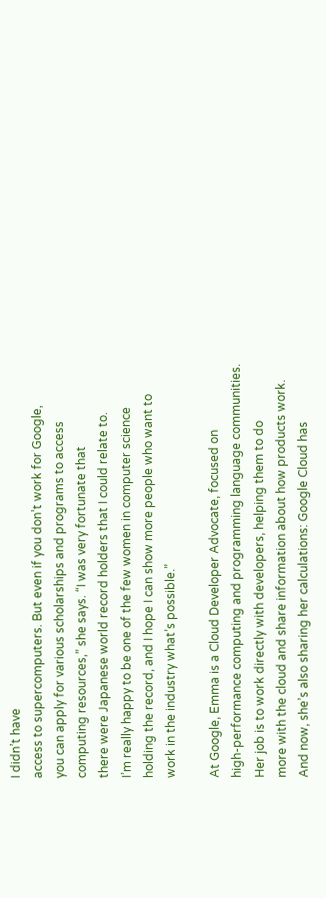I didn’t have
access to supercomputers. But even if you don’t work for Google,
you can apply for various scholarships and programs to access
computing resources,” she says. “I was very fortunate that
there were Japanese world record holders that I could relate to.
I’m really happy to be one of the few women in computer science
holding the record, and I hope I can show more people who want to
work in the industry what’s possible.”

At Google, Emma is a Cloud Developer Advocate, focused on
high-performance computing and programming language communities.
Her job is to work directly with developers, helping them to do
more with the cloud and share information about how products work.
And now, she’s also sharing her calculations: Google Cloud has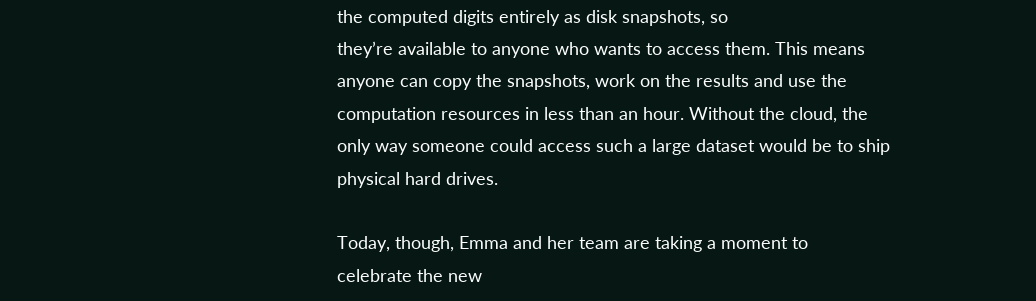the computed digits entirely as disk snapshots, so
they’re available to anyone who wants to access them. This means
anyone can copy the snapshots, work on the results and use the
computation resources in less than an hour. Without the cloud, the
only way someone could access such a large dataset would be to ship
physical hard drives.

Today, though, Emma and her team are taking a moment to
celebrate the new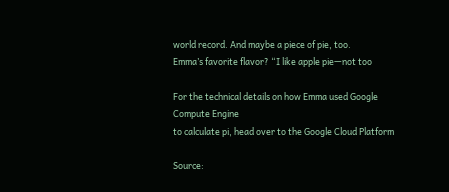world record. And maybe a piece of pie, too.
Emma’s favorite flavor? “I like apple pie—not too

For the technical details on how Emma used Google Compute Engine
to calculate pi, head over to the Google Cloud Platform

Source: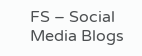FS – Social Media Blogs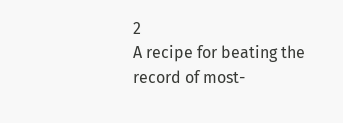2
A recipe for beating the record of most-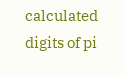calculated digits of pi